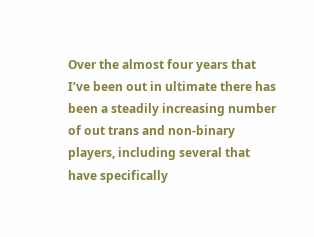Over the almost four years that I’ve been out in ultimate there has been a steadily increasing number of out trans and non-binary players, including several that have specifically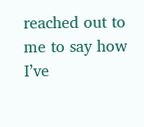reached out to me to say how I’ve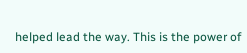helped lead the way. This is the power of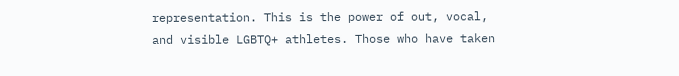representation. This is the power of out, vocal, and visible LGBTQ+ athletes. Those who have taken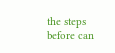the steps before can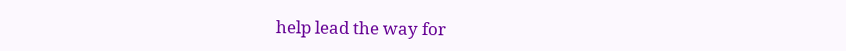help lead the way for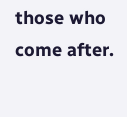those who come after.